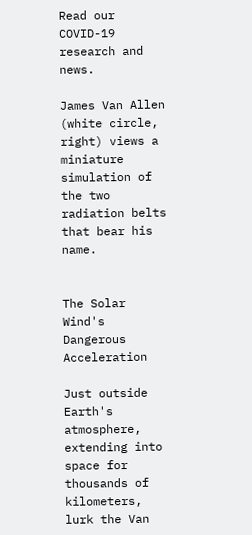Read our COVID-19 research and news.

James Van Allen (white circle, right) views a miniature simulation of the two radiation belts that bear his name.


The Solar Wind's Dangerous Acceleration

Just outside Earth's atmosphere, extending into space for thousands of kilometers, lurk the Van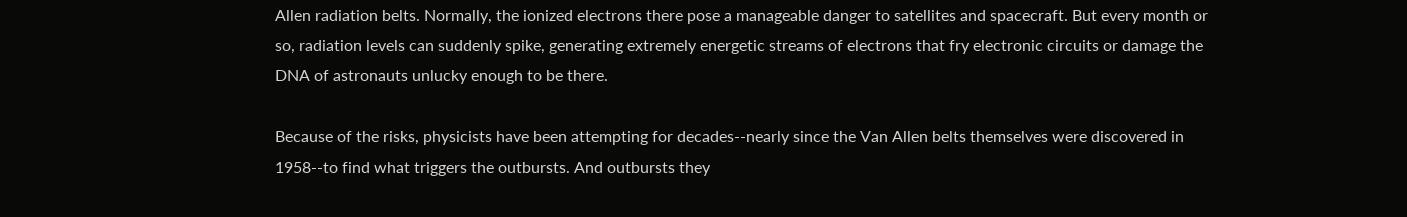Allen radiation belts. Normally, the ionized electrons there pose a manageable danger to satellites and spacecraft. But every month or so, radiation levels can suddenly spike, generating extremely energetic streams of electrons that fry electronic circuits or damage the DNA of astronauts unlucky enough to be there.

Because of the risks, physicists have been attempting for decades--nearly since the Van Allen belts themselves were discovered in 1958--to find what triggers the outbursts. And outbursts they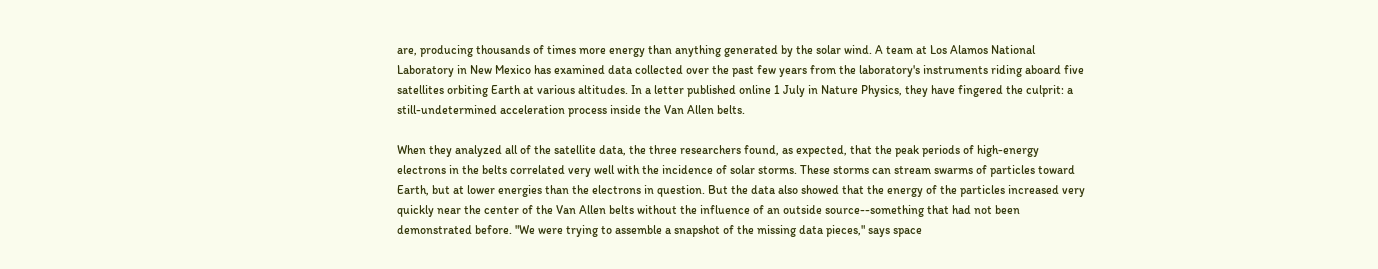are, producing thousands of times more energy than anything generated by the solar wind. A team at Los Alamos National Laboratory in New Mexico has examined data collected over the past few years from the laboratory's instruments riding aboard five satellites orbiting Earth at various altitudes. In a letter published online 1 July in Nature Physics, they have fingered the culprit: a still-undetermined acceleration process inside the Van Allen belts.

When they analyzed all of the satellite data, the three researchers found, as expected, that the peak periods of high-energy electrons in the belts correlated very well with the incidence of solar storms. These storms can stream swarms of particles toward Earth, but at lower energies than the electrons in question. But the data also showed that the energy of the particles increased very quickly near the center of the Van Allen belts without the influence of an outside source--something that had not been demonstrated before. "We were trying to assemble a snapshot of the missing data pieces," says space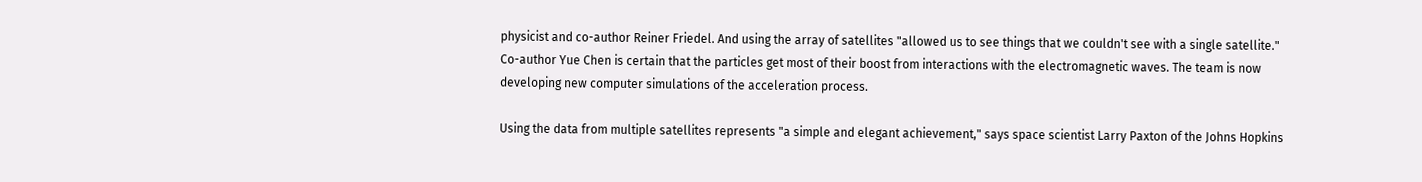physicist and co-author Reiner Friedel. And using the array of satellites "allowed us to see things that we couldn't see with a single satellite." Co-author Yue Chen is certain that the particles get most of their boost from interactions with the electromagnetic waves. The team is now developing new computer simulations of the acceleration process.

Using the data from multiple satellites represents "a simple and elegant achievement," says space scientist Larry Paxton of the Johns Hopkins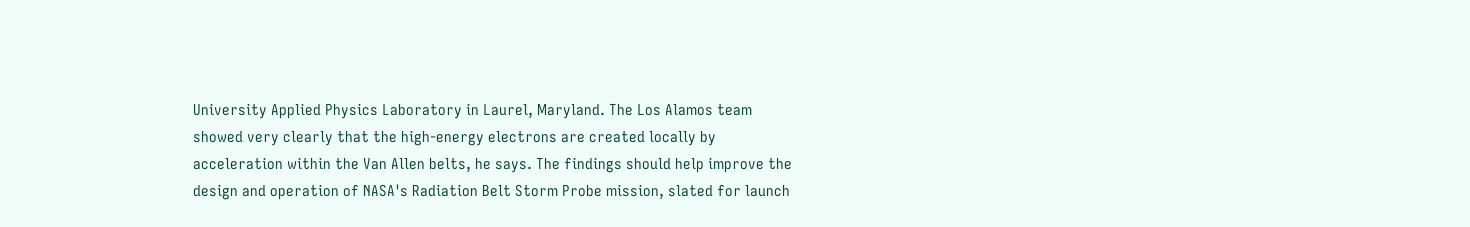University Applied Physics Laboratory in Laurel, Maryland. The Los Alamos team showed very clearly that the high-energy electrons are created locally by acceleration within the Van Allen belts, he says. The findings should help improve the design and operation of NASA's Radiation Belt Storm Probe mission, slated for launch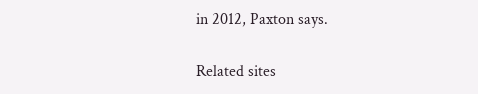in 2012, Paxton says.

Related sites